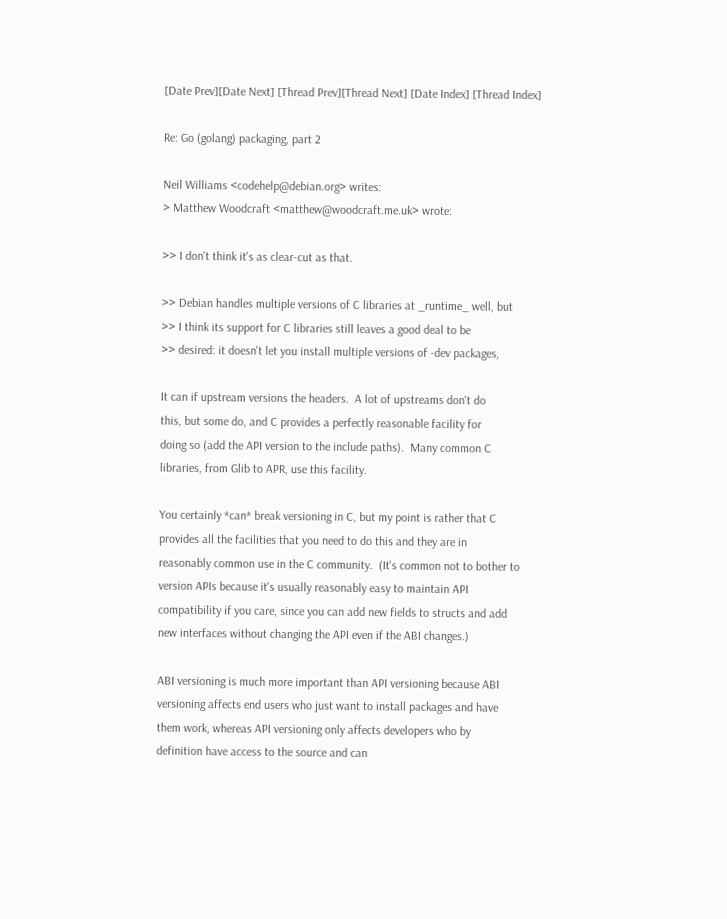[Date Prev][Date Next] [Thread Prev][Thread Next] [Date Index] [Thread Index]

Re: Go (golang) packaging, part 2

Neil Williams <codehelp@debian.org> writes:
> Matthew Woodcraft <matthew@woodcraft.me.uk> wrote:

>> I don't think it's as clear-cut as that.

>> Debian handles multiple versions of C libraries at _runtime_ well, but
>> I think its support for C libraries still leaves a good deal to be
>> desired: it doesn't let you install multiple versions of -dev packages,

It can if upstream versions the headers.  A lot of upstreams don't do
this, but some do, and C provides a perfectly reasonable facility for
doing so (add the API version to the include paths).  Many common C
libraries, from Glib to APR, use this facility.

You certainly *can* break versioning in C, but my point is rather that C
provides all the facilities that you need to do this and they are in
reasonably common use in the C community.  (It's common not to bother to
version APIs because it's usually reasonably easy to maintain API
compatibility if you care, since you can add new fields to structs and add
new interfaces without changing the API even if the ABI changes.)

ABI versioning is much more important than API versioning because ABI
versioning affects end users who just want to install packages and have
them work, whereas API versioning only affects developers who by
definition have access to the source and can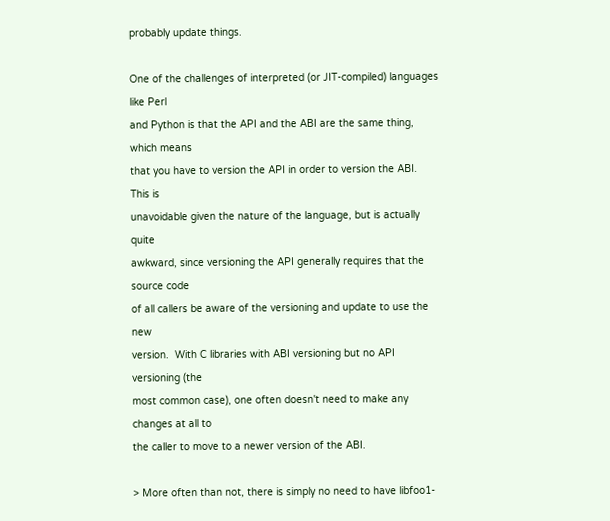probably update things.

One of the challenges of interpreted (or JIT-compiled) languages like Perl
and Python is that the API and the ABI are the same thing, which means
that you have to version the API in order to version the ABI.  This is
unavoidable given the nature of the language, but is actually quite
awkward, since versioning the API generally requires that the source code
of all callers be aware of the versioning and update to use the new
version.  With C libraries with ABI versioning but no API versioning (the
most common case), one often doesn't need to make any changes at all to
the caller to move to a newer version of the ABI.

> More often than not, there is simply no need to have libfoo1-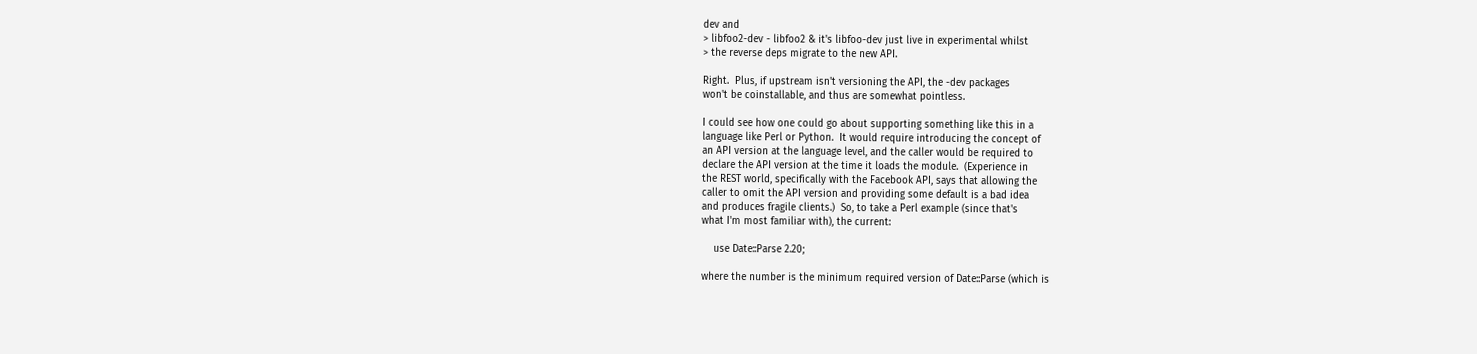dev and
> libfoo2-dev - libfoo2 & it's libfoo-dev just live in experimental whilst
> the reverse deps migrate to the new API.

Right.  Plus, if upstream isn't versioning the API, the -dev packages
won't be coinstallable, and thus are somewhat pointless.

I could see how one could go about supporting something like this in a
language like Perl or Python.  It would require introducing the concept of
an API version at the language level, and the caller would be required to
declare the API version at the time it loads the module.  (Experience in
the REST world, specifically with the Facebook API, says that allowing the
caller to omit the API version and providing some default is a bad idea
and produces fragile clients.)  So, to take a Perl example (since that's
what I'm most familiar with), the current:

    use Date::Parse 2.20;

where the number is the minimum required version of Date::Parse (which is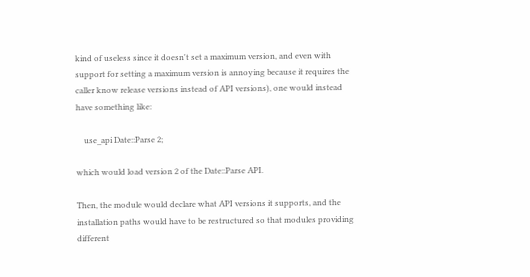kind of useless since it doesn't set a maximum version, and even with
support for setting a maximum version is annoying because it requires the
caller know release versions instead of API versions), one would instead
have something like:

    use_api Date::Parse 2;

which would load version 2 of the Date::Parse API.

Then, the module would declare what API versions it supports, and the
installation paths would have to be restructured so that modules providing
different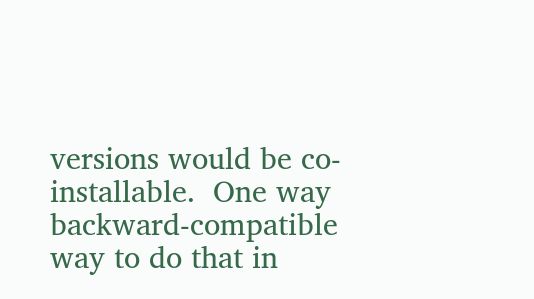versions would be co-installable.  One way backward-compatible
way to do that in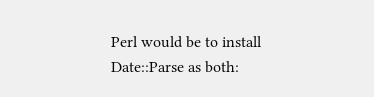Perl would be to install Date::Parse as both: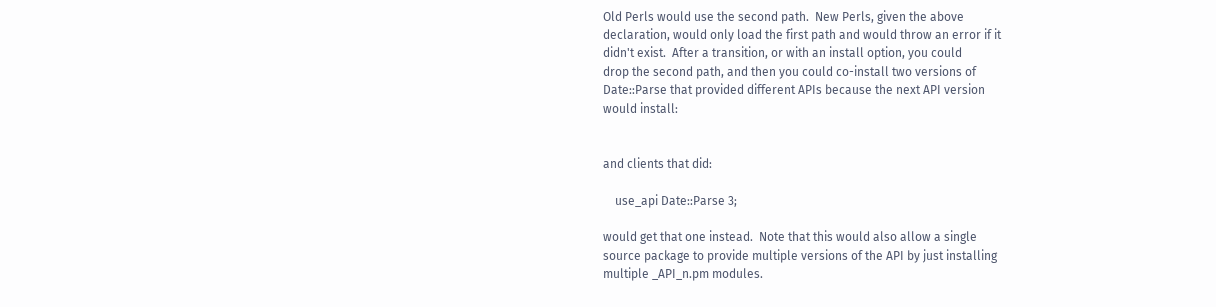Old Perls would use the second path.  New Perls, given the above
declaration, would only load the first path and would throw an error if it
didn't exist.  After a transition, or with an install option, you could
drop the second path, and then you could co-install two versions of
Date::Parse that provided different APIs because the next API version
would install:


and clients that did:

    use_api Date::Parse 3;

would get that one instead.  Note that this would also allow a single
source package to provide multiple versions of the API by just installing
multiple _API_n.pm modules.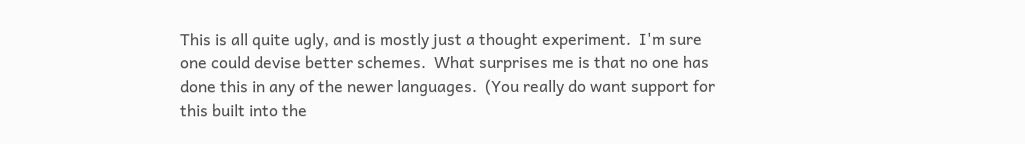This is all quite ugly, and is mostly just a thought experiment.  I'm sure
one could devise better schemes.  What surprises me is that no one has
done this in any of the newer languages.  (You really do want support for
this built into the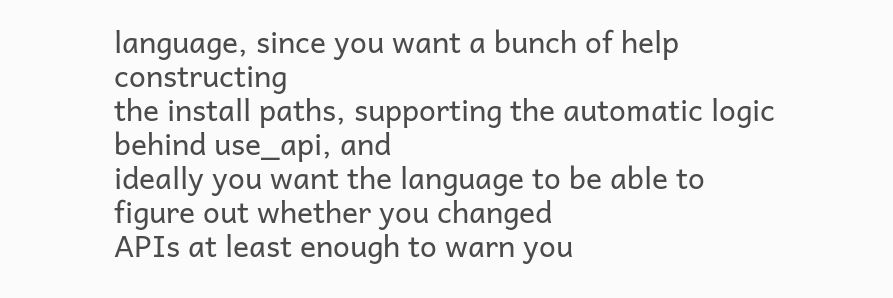language, since you want a bunch of help constructing
the install paths, supporting the automatic logic behind use_api, and
ideally you want the language to be able to figure out whether you changed
APIs at least enough to warn you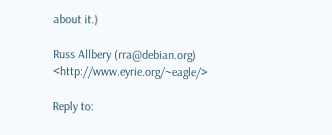about it.)

Russ Allbery (rra@debian.org)               <http://www.eyrie.org/~eagle/>

Reply to: